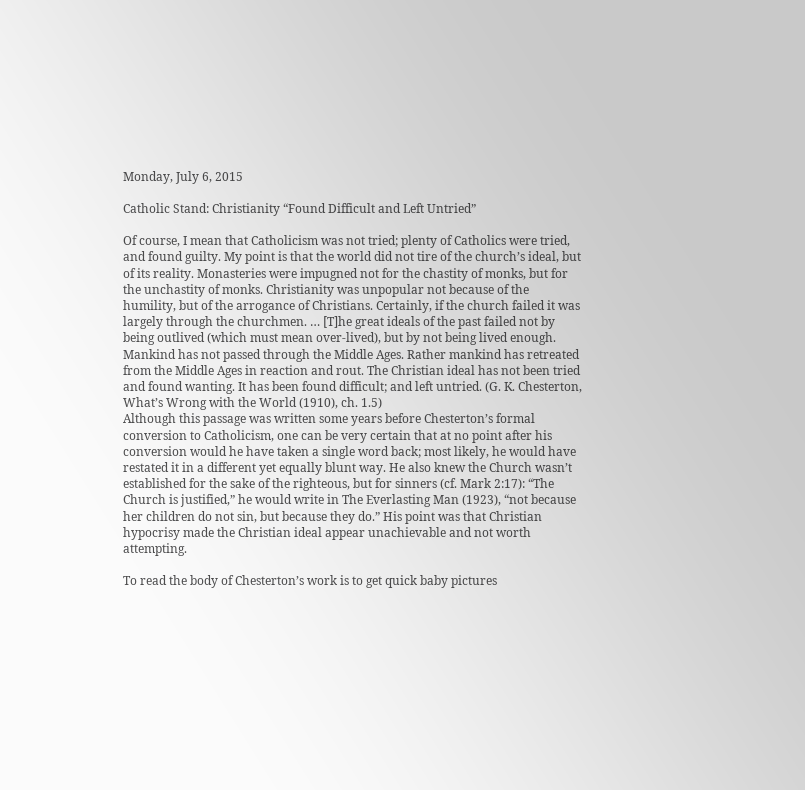Monday, July 6, 2015

Catholic Stand: Christianity “Found Difficult and Left Untried”

Of course, I mean that Catholicism was not tried; plenty of Catholics were tried, and found guilty. My point is that the world did not tire of the church’s ideal, but of its reality. Monasteries were impugned not for the chastity of monks, but for the unchastity of monks. Christianity was unpopular not because of the humility, but of the arrogance of Christians. Certainly, if the church failed it was largely through the churchmen. … [T]he great ideals of the past failed not by being outlived (which must mean over-lived), but by not being lived enough. Mankind has not passed through the Middle Ages. Rather mankind has retreated from the Middle Ages in reaction and rout. The Christian ideal has not been tried and found wanting. It has been found difficult; and left untried. (G. K. Chesterton, What’s Wrong with the World (1910), ch. 1.5)
Although this passage was written some years before Chesterton’s formal conversion to Catholicism, one can be very certain that at no point after his conversion would he have taken a single word back; most likely, he would have restated it in a different yet equally blunt way. He also knew the Church wasn’t established for the sake of the righteous, but for sinners (cf. Mark 2:17): “The Church is justified,” he would write in The Everlasting Man (1923), “not because her children do not sin, but because they do.” His point was that Christian hypocrisy made the Christian ideal appear unachievable and not worth attempting.

To read the body of Chesterton’s work is to get quick baby pictures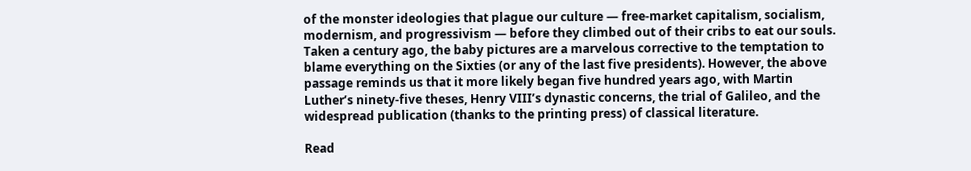of the monster ideologies that plague our culture — free-market capitalism, socialism, modernism, and progressivism — before they climbed out of their cribs to eat our souls. Taken a century ago, the baby pictures are a marvelous corrective to the temptation to blame everything on the Sixties (or any of the last five presidents). However, the above passage reminds us that it more likely began five hundred years ago, with Martin Luther’s ninety-five theses, Henry VIII’s dynastic concerns, the trial of Galileo, and the widespread publication (thanks to the printing press) of classical literature.

Read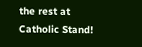the rest at Catholic Stand!